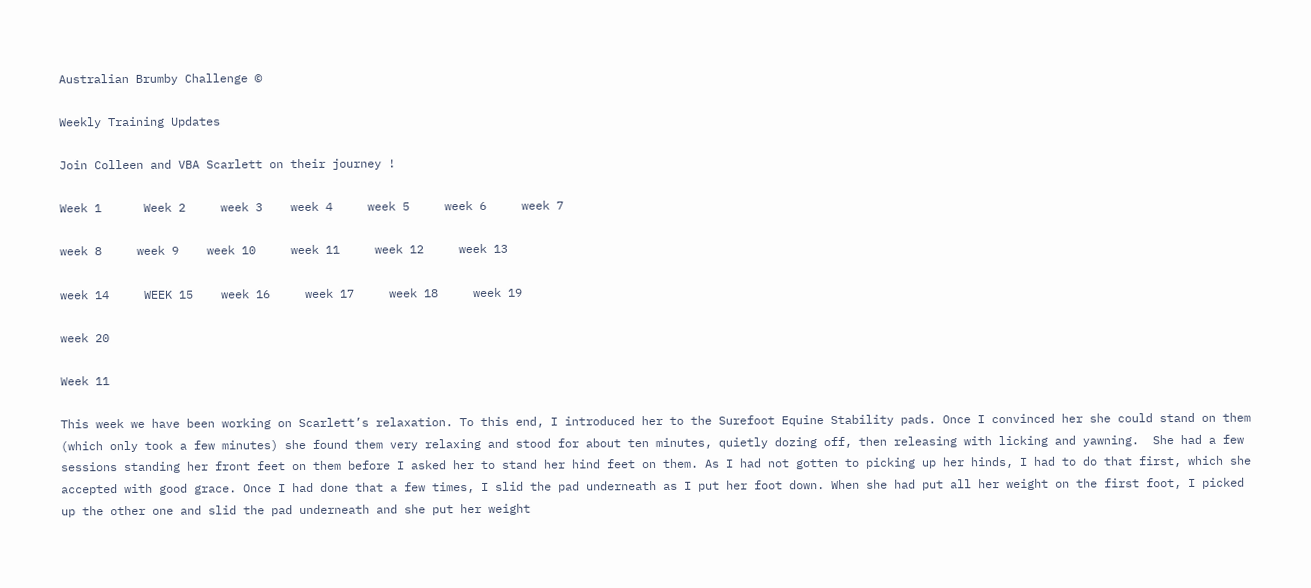Australian Brumby Challenge ©

Weekly Training Updates

Join Colleen and VBA Scarlett on their journey !

Week 1      Week 2     week 3    week 4     week 5     week 6     week 7

week 8     week 9    week 10     week 11     week 12     week 13

week 14     WEEK 15    week 16     week 17     week 18     week 19

week 20

Week 11

This week we have been working on Scarlett’s relaxation. To this end, I introduced her to the Surefoot Equine Stability pads. Once I convinced her she could stand on them (which only took a few minutes) she found them very relaxing and stood for about ten minutes, quietly dozing off, then releasing with licking and yawning.  She had a few sessions standing her front feet on them before I asked her to stand her hind feet on them. As I had not gotten to picking up her hinds, I had to do that first, which she accepted with good grace. Once I had done that a few times, I slid the pad underneath as I put her foot down. When she had put all her weight on the first foot, I picked up the other one and slid the pad underneath and she put her weight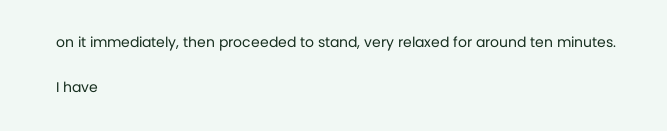on it immediately, then proceeded to stand, very relaxed for around ten minutes.

I have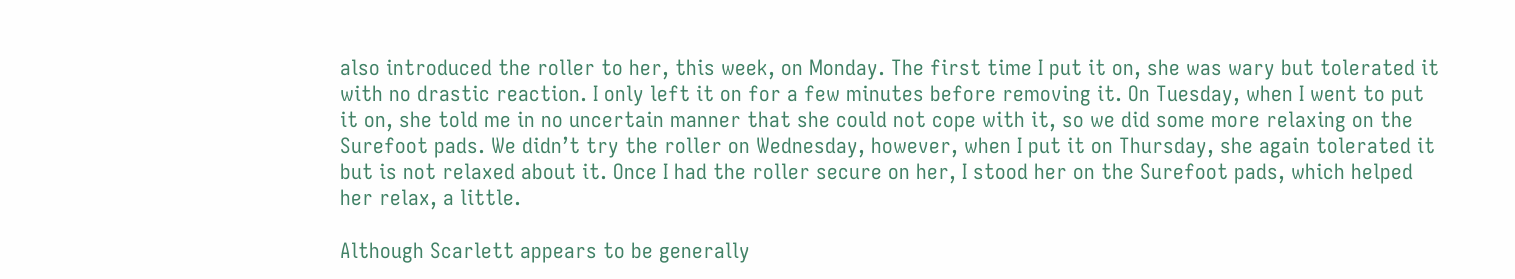also introduced the roller to her, this week, on Monday. The first time I put it on, she was wary but tolerated it with no drastic reaction. I only left it on for a few minutes before removing it. On Tuesday, when I went to put it on, she told me in no uncertain manner that she could not cope with it, so we did some more relaxing on the Surefoot pads. We didn’t try the roller on Wednesday, however, when I put it on Thursday, she again tolerated it but is not relaxed about it. Once I had the roller secure on her, I stood her on the Surefoot pads, which helped her relax, a little.

Although Scarlett appears to be generally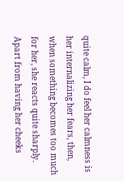quite calm, I do feel her calmness is her internalizing her fears, then, when something becomes too much for her, she reacts quite sharply. Apart from having her cheeks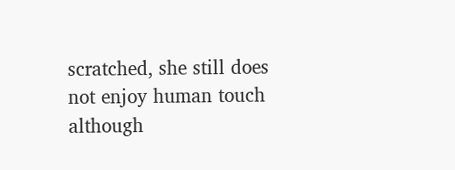scratched, she still does not enjoy human touch although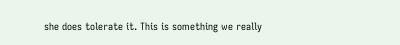she does tolerate it. This is something we really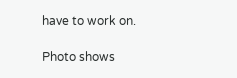have to work on.

Photo shows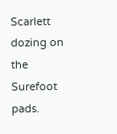Scarlett dozing on the Surefoot pads.